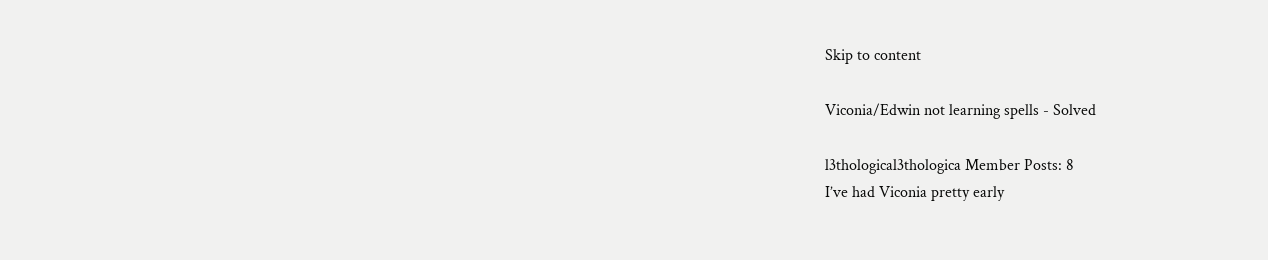Skip to content

Viconia/Edwin not learning spells - Solved

l3thological3thologica Member Posts: 8
I’ve had Viconia pretty early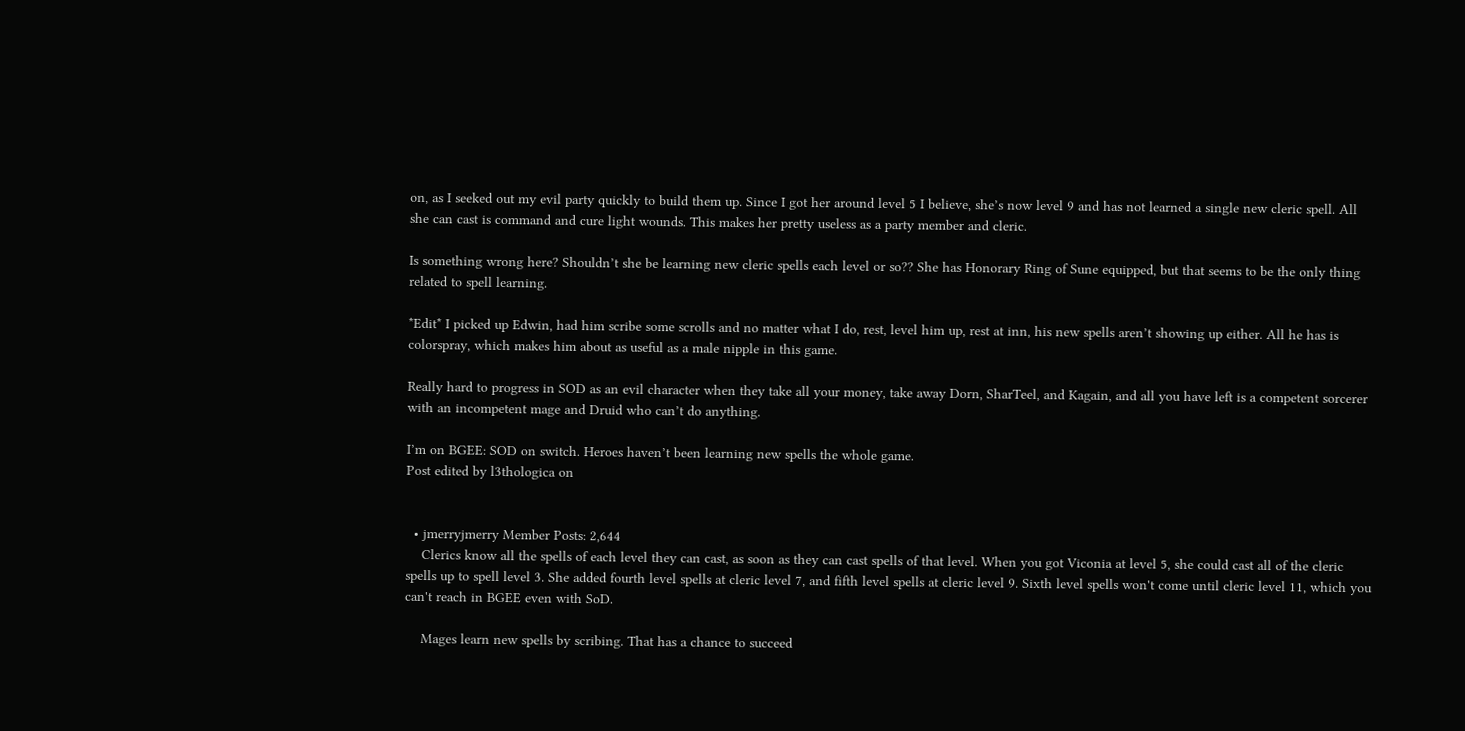on, as I seeked out my evil party quickly to build them up. Since I got her around level 5 I believe, she’s now level 9 and has not learned a single new cleric spell. All she can cast is command and cure light wounds. This makes her pretty useless as a party member and cleric.

Is something wrong here? Shouldn’t she be learning new cleric spells each level or so?? She has Honorary Ring of Sune equipped, but that seems to be the only thing related to spell learning.

*Edit* I picked up Edwin, had him scribe some scrolls and no matter what I do, rest, level him up, rest at inn, his new spells aren’t showing up either. All he has is colorspray, which makes him about as useful as a male nipple in this game.

Really hard to progress in SOD as an evil character when they take all your money, take away Dorn, SharTeel, and Kagain, and all you have left is a competent sorcerer with an incompetent mage and Druid who can’t do anything.

I’m on BGEE: SOD on switch. Heroes haven’t been learning new spells the whole game.
Post edited by l3thologica on


  • jmerryjmerry Member Posts: 2,644
    Clerics know all the spells of each level they can cast, as soon as they can cast spells of that level. When you got Viconia at level 5, she could cast all of the cleric spells up to spell level 3. She added fourth level spells at cleric level 7, and fifth level spells at cleric level 9. Sixth level spells won't come until cleric level 11, which you can't reach in BGEE even with SoD.

    Mages learn new spells by scribing. That has a chance to succeed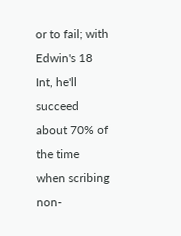or to fail; with Edwin's 18 Int, he'll succeed about 70% of the time when scribing non-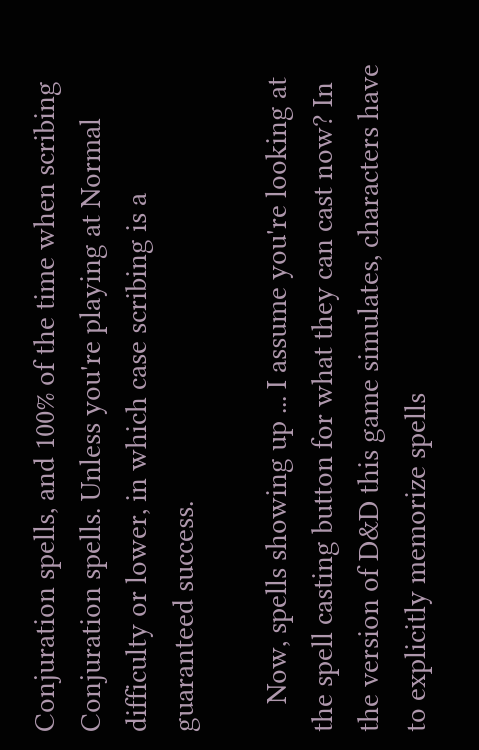Conjuration spells, and 100% of the time when scribing Conjuration spells. Unless you're playing at Normal difficulty or lower, in which case scribing is a guaranteed success.

    Now, spells showing up ... I assume you're looking at the spell casting button for what they can cast now? In the version of D&D this game simulates, characters have to explicitly memorize spells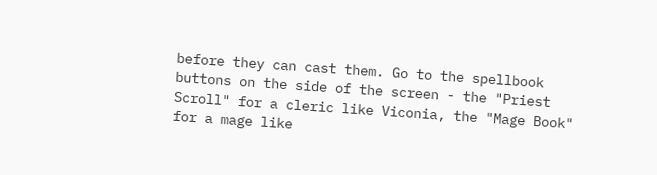before they can cast them. Go to the spellbook buttons on the side of the screen - the "Priest Scroll" for a cleric like Viconia, the "Mage Book" for a mage like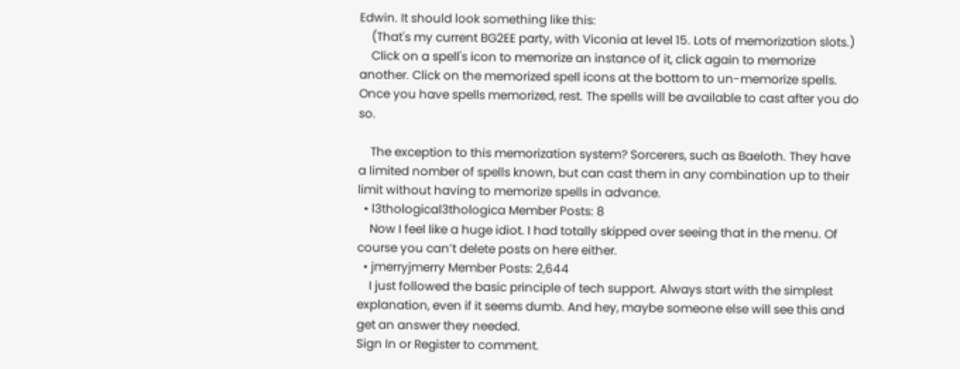Edwin. It should look something like this:
    (That's my current BG2EE party, with Viconia at level 15. Lots of memorization slots.)
    Click on a spell's icon to memorize an instance of it, click again to memorize another. Click on the memorized spell icons at the bottom to un-memorize spells. Once you have spells memorized, rest. The spells will be available to cast after you do so.

    The exception to this memorization system? Sorcerers, such as Baeloth. They have a limited nomber of spells known, but can cast them in any combination up to their limit without having to memorize spells in advance.
  • l3thological3thologica Member Posts: 8
    Now I feel like a huge idiot. I had totally skipped over seeing that in the menu. Of course you can’t delete posts on here either.
  • jmerryjmerry Member Posts: 2,644
    I just followed the basic principle of tech support. Always start with the simplest explanation, even if it seems dumb. And hey, maybe someone else will see this and get an answer they needed.
Sign In or Register to comment.